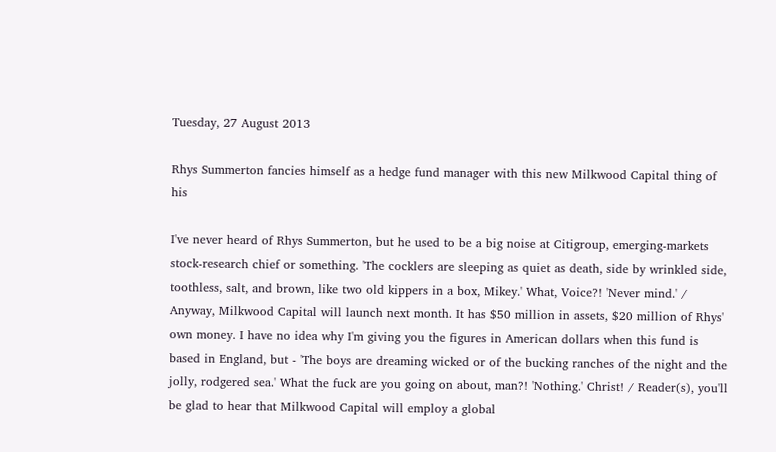Tuesday, 27 August 2013

Rhys Summerton fancies himself as a hedge fund manager with this new Milkwood Capital thing of his

I've never heard of Rhys Summerton, but he used to be a big noise at Citigroup, emerging-markets stock-research chief or something. 'The cocklers are sleeping as quiet as death, side by wrinkled side, toothless, salt, and brown, like two old kippers in a box, Mikey.' What, Voice?! 'Never mind.' / Anyway, Milkwood Capital will launch next month. It has $50 million in assets, $20 million of Rhys' own money. I have no idea why I'm giving you the figures in American dollars when this fund is based in England, but - 'The boys are dreaming wicked or of the bucking ranches of the night and the jolly, rodgered sea.' What the fuck are you going on about, man?! 'Nothing.' Christ! / Reader(s), you'll be glad to hear that Milkwood Capital will employ a global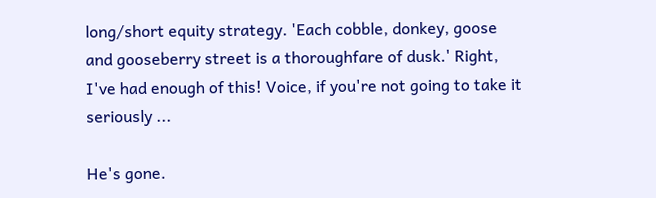long/short equity strategy. 'Each cobble, donkey, goose and gooseberry street is a thoroughfare of dusk.' Right, I've had enough of this! Voice, if you're not going to take it seriously ...

He's gone.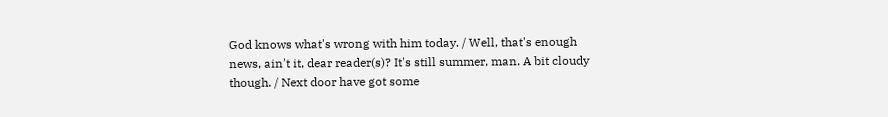God knows what's wrong with him today. / Well, that's enough news, ain't it, dear reader(s)? It's still summer, man. A bit cloudy though. / Next door have got some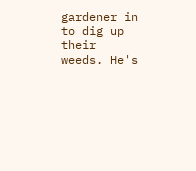gardener in to dig up their weeds. He's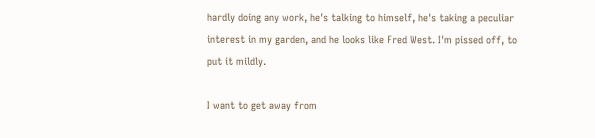hardly doing any work, he's talking to himself, he's taking a peculiar interest in my garden, and he looks like Fred West. I'm pissed off, to put it mildly.

I want to get away from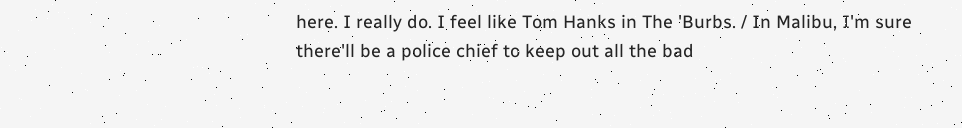here. I really do. I feel like Tom Hanks in The 'Burbs. / In Malibu, I'm sure there'll be a police chief to keep out all the bad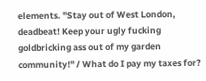elements. "Stay out of West London, deadbeat! Keep your ugly fucking goldbricking ass out of my garden community!" / What do I pay my taxes for?